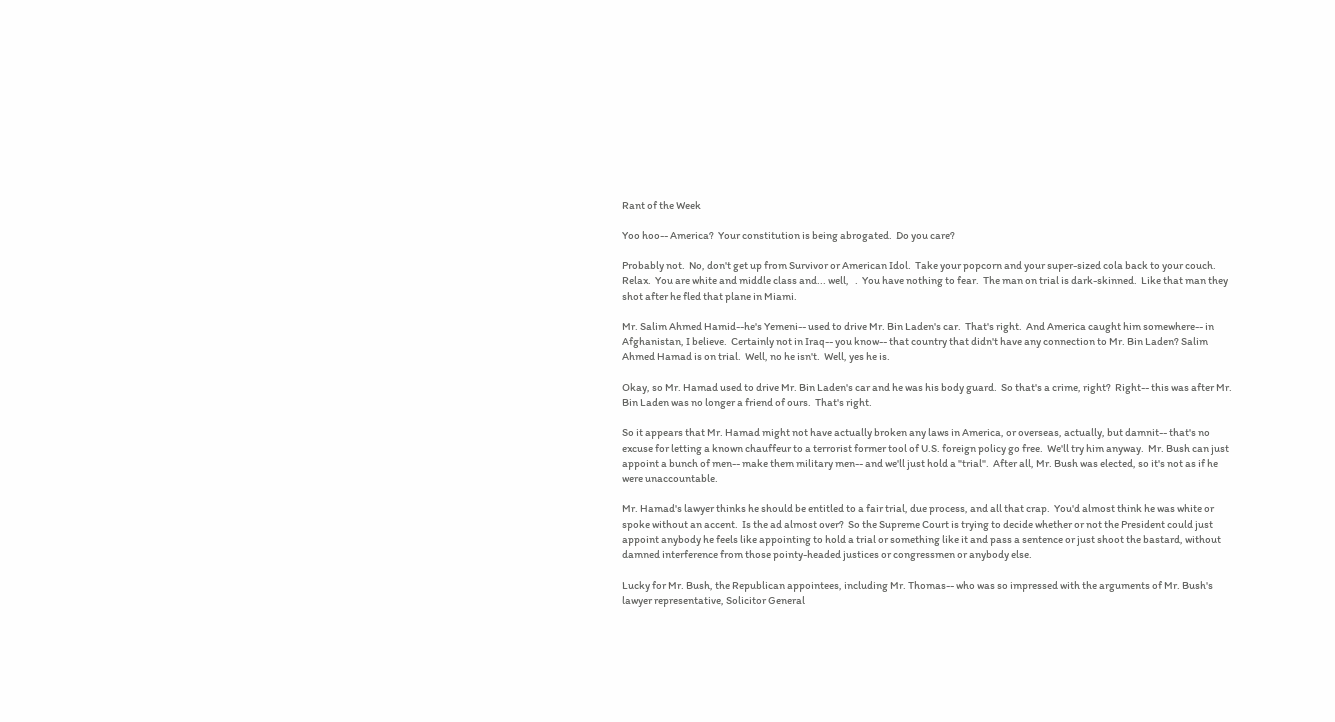Rant of the Week

Yoo hoo-- America?  Your constitution is being abrogated.  Do you care?

Probably not.  No, don't get up from Survivor or American Idol.  Take your popcorn and your super-sized cola back to your couch.  Relax.  You are white and middle class and... well,   .  You have nothing to fear.  The man on trial is dark-skinned.  Like that man they shot after he fled that plane in Miami.

Mr. Salim Ahmed Hamid--he's Yemeni-- used to drive Mr. Bin Laden's car.  That's right.  And America caught him somewhere-- in Afghanistan, I believe.  Certainly not in Iraq-- you know-- that country that didn't have any connection to Mr. Bin Laden? Salim Ahmed Hamad is on trial.  Well, no he isn't.  Well, yes he is.

Okay, so Mr. Hamad used to drive Mr. Bin Laden's car and he was his body guard.  So that's a crime, right?  Right-- this was after Mr. Bin Laden was no longer a friend of ours.  That's right.

So it appears that Mr. Hamad might not have actually broken any laws in America, or overseas, actually, but damnit-- that's no excuse for letting a known chauffeur to a terrorist former tool of U.S. foreign policy go free.  We'll try him anyway.  Mr. Bush can just appoint a bunch of men-- make them military men-- and we'll just hold a "trial".  After all, Mr. Bush was elected, so it's not as if he were unaccountable.

Mr. Hamad's lawyer thinks he should be entitled to a fair trial, due process, and all that crap.  You'd almost think he was white or spoke without an accent.  Is the ad almost over?  So the Supreme Court is trying to decide whether or not the President could just appoint anybody he feels like appointing to hold a trial or something like it and pass a sentence or just shoot the bastard, without damned interference from those pointy-headed justices or congressmen or anybody else.

Lucky for Mr. Bush, the Republican appointees, including Mr. Thomas-- who was so impressed with the arguments of Mr. Bush's lawyer representative, Solicitor General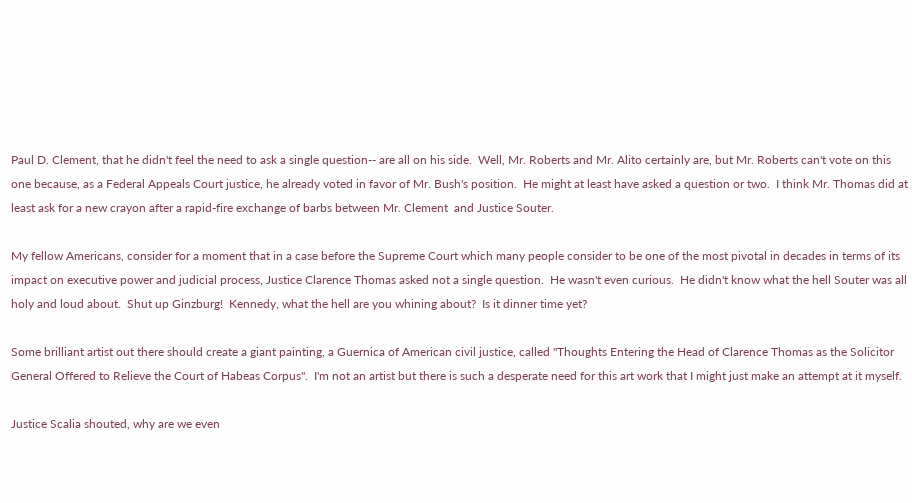Paul D. Clement, that he didn't feel the need to ask a single question-- are all on his side.  Well, Mr. Roberts and Mr. Alito certainly are, but Mr. Roberts can't vote on this one because, as a Federal Appeals Court justice, he already voted in favor of Mr. Bush's position.  He might at least have asked a question or two.  I think Mr. Thomas did at least ask for a new crayon after a rapid-fire exchange of barbs between Mr. Clement  and Justice Souter.

My fellow Americans, consider for a moment that in a case before the Supreme Court which many people consider to be one of the most pivotal in decades in terms of its impact on executive power and judicial process, Justice Clarence Thomas asked not a single question.  He wasn't even curious.  He didn't know what the hell Souter was all holy and loud about.  Shut up Ginzburg!  Kennedy, what the hell are you whining about?  Is it dinner time yet?

Some brilliant artist out there should create a giant painting, a Guernica of American civil justice, called "Thoughts Entering the Head of Clarence Thomas as the Solicitor General Offered to Relieve the Court of Habeas Corpus".  I'm not an artist but there is such a desperate need for this art work that I might just make an attempt at it myself.

Justice Scalia shouted, why are we even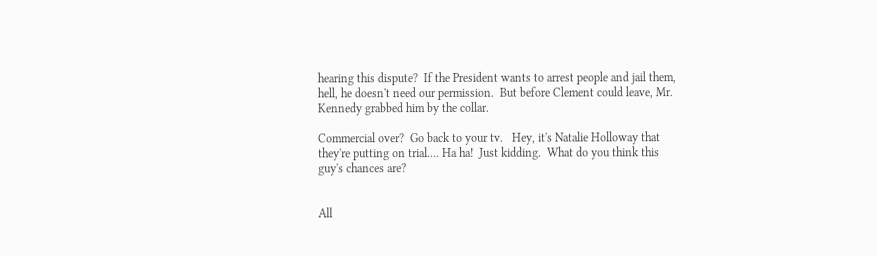hearing this dispute?  If the President wants to arrest people and jail them, hell, he doesn't need our permission.  But before Clement could leave, Mr. Kennedy grabbed him by the collar.

Commercial over?  Go back to your tv.   Hey, it's Natalie Holloway that they're putting on trial.... Ha ha!  Just kidding.  What do you think this guy's chances are?


All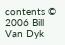contents © 2006 Bill Van Dyk